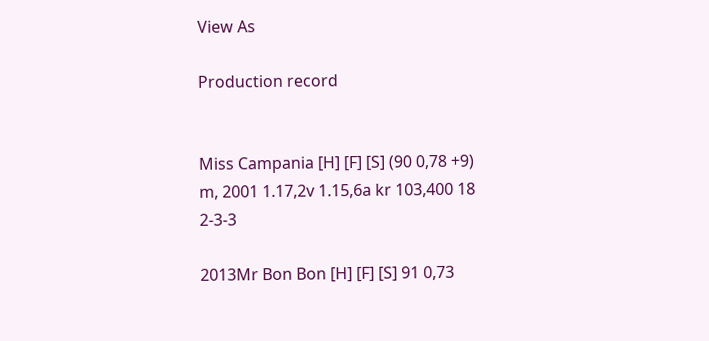View As

Production record


Miss Campania [H] [F] [S] (90 0,78 +9) m, 2001 1.17,2v 1.15,6a kr 103,400 18 2-3-3

2013Mr Bon Bon [H] [F] [S] 91 0,73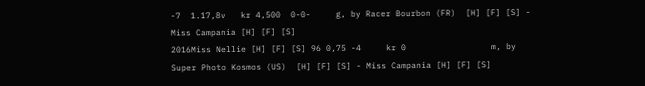-7  1.17,8v   kr 4,500  0-0-     g, by Racer Bourbon (FR)  [H] [F] [S] - Miss Campania [H] [F] [S]
2016Miss Nellie [H] [F] [S] 96 0,75 -4     kr 0                 m, by Super Photo Kosmos (US)  [H] [F] [S] - Miss Campania [H] [F] [S]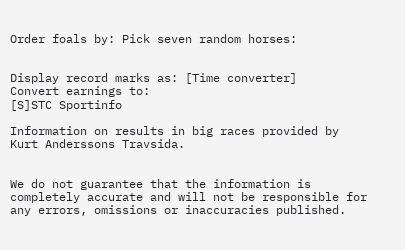Order foals by: Pick seven random horses:


Display record marks as: [Time converter]
Convert earnings to:
[S]STC Sportinfo

Information on results in big races provided by Kurt Anderssons Travsida.


We do not guarantee that the information is completely accurate and will not be responsible for any errors, omissions or inaccuracies published.